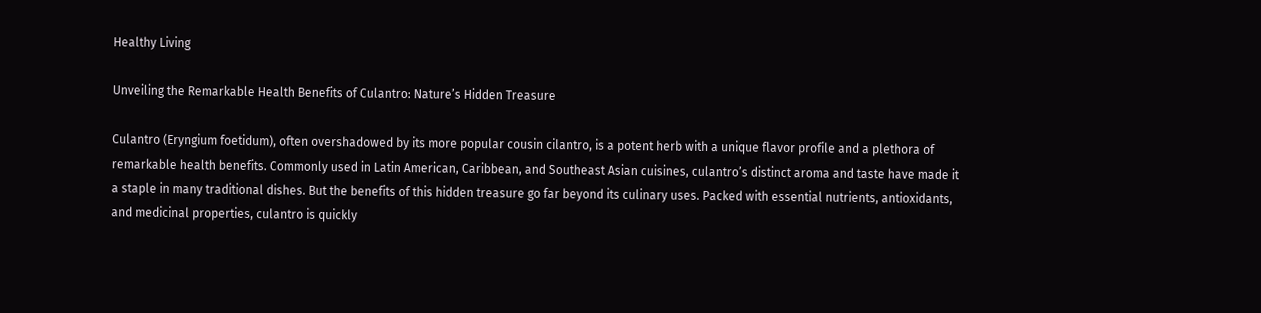Healthy Living

Unveiling the Remarkable Health Benefits of Culantro: Nature’s Hidden Treasure

Culantro (Eryngium foetidum), often overshadowed by its more popular cousin cilantro, is a potent herb with a unique flavor profile and a plethora of remarkable health benefits. Commonly used in Latin American, Caribbean, and Southeast Asian cuisines, culantro’s distinct aroma and taste have made it a staple in many traditional dishes. But the benefits of this hidden treasure go far beyond its culinary uses. Packed with essential nutrients, antioxidants, and medicinal properties, culantro is quickly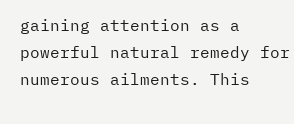gaining attention as a powerful natural remedy for numerous ailments. This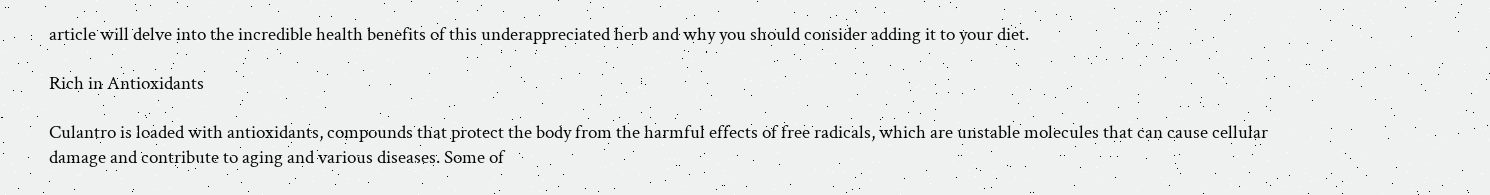article will delve into the incredible health benefits of this underappreciated herb and why you should consider adding it to your diet.

Rich in Antioxidants

Culantro is loaded with antioxidants, compounds that protect the body from the harmful effects of free radicals, which are unstable molecules that can cause cellular damage and contribute to aging and various diseases. Some of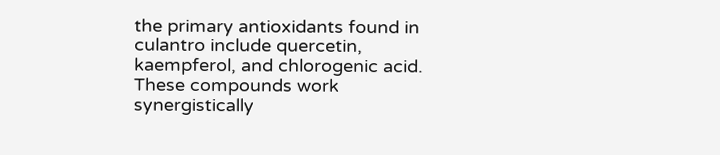the primary antioxidants found in culantro include quercetin, kaempferol, and chlorogenic acid. These compounds work synergistically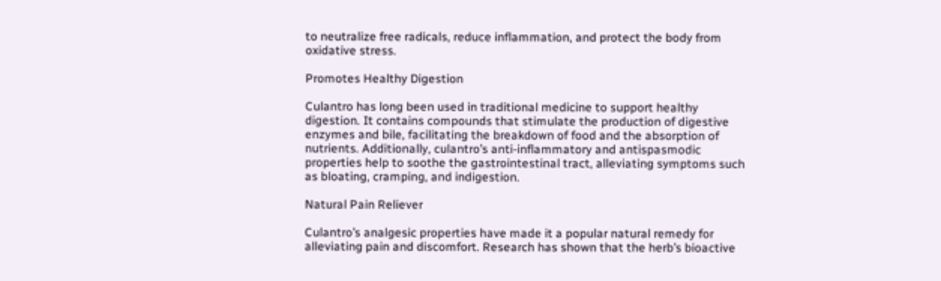to neutralize free radicals, reduce inflammation, and protect the body from oxidative stress.

Promotes Healthy Digestion

Culantro has long been used in traditional medicine to support healthy digestion. It contains compounds that stimulate the production of digestive enzymes and bile, facilitating the breakdown of food and the absorption of nutrients. Additionally, culantro’s anti-inflammatory and antispasmodic properties help to soothe the gastrointestinal tract, alleviating symptoms such as bloating, cramping, and indigestion.

Natural Pain Reliever

Culantro’s analgesic properties have made it a popular natural remedy for alleviating pain and discomfort. Research has shown that the herb’s bioactive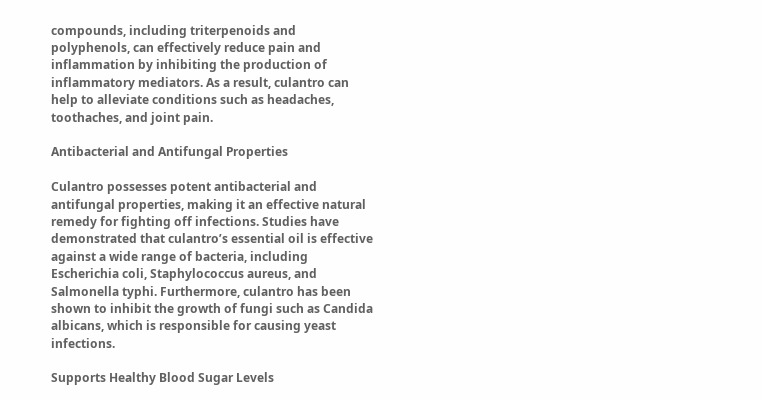compounds, including triterpenoids and polyphenols, can effectively reduce pain and inflammation by inhibiting the production of inflammatory mediators. As a result, culantro can help to alleviate conditions such as headaches, toothaches, and joint pain.

Antibacterial and Antifungal Properties

Culantro possesses potent antibacterial and antifungal properties, making it an effective natural remedy for fighting off infections. Studies have demonstrated that culantro’s essential oil is effective against a wide range of bacteria, including Escherichia coli, Staphylococcus aureus, and Salmonella typhi. Furthermore, culantro has been shown to inhibit the growth of fungi such as Candida albicans, which is responsible for causing yeast infections.

Supports Healthy Blood Sugar Levels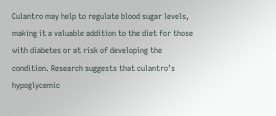Culantro may help to regulate blood sugar levels, making it a valuable addition to the diet for those with diabetes or at risk of developing the condition. Research suggests that culantro’s hypoglycemic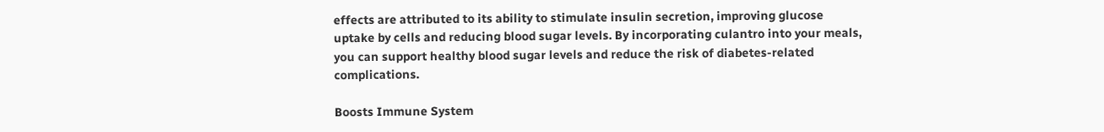effects are attributed to its ability to stimulate insulin secretion, improving glucose uptake by cells and reducing blood sugar levels. By incorporating culantro into your meals, you can support healthy blood sugar levels and reduce the risk of diabetes-related complications.

Boosts Immune System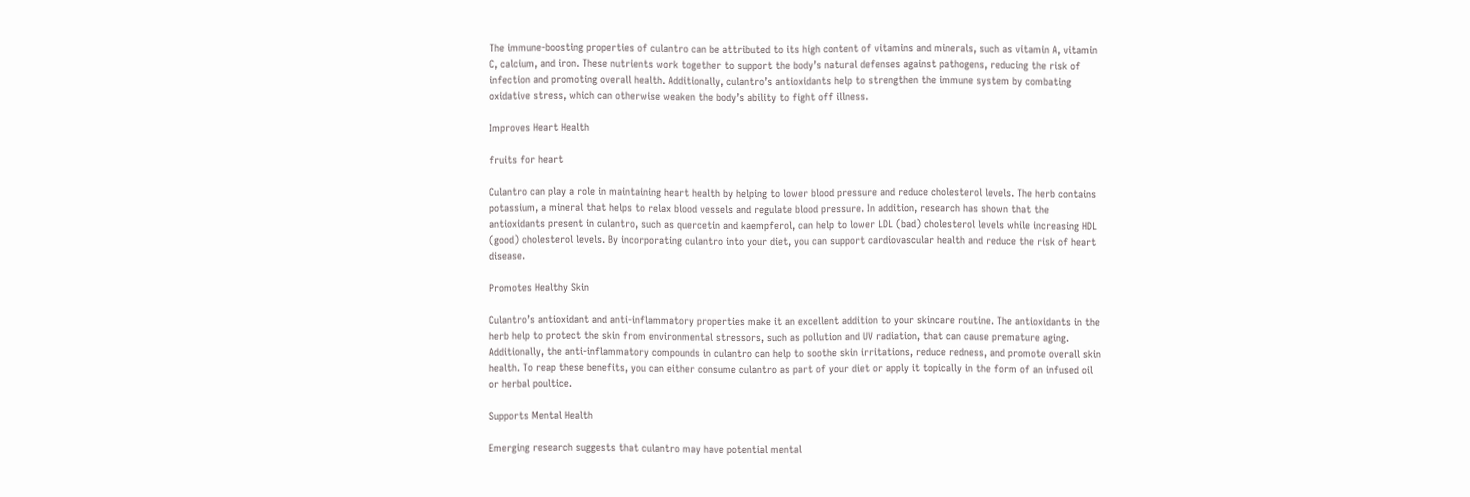The immune-boosting properties of culantro can be attributed to its high content of vitamins and minerals, such as vitamin A, vitamin C, calcium, and iron. These nutrients work together to support the body’s natural defenses against pathogens, reducing the risk of infection and promoting overall health. Additionally, culantro’s antioxidants help to strengthen the immune system by combating oxidative stress, which can otherwise weaken the body’s ability to fight off illness.

Improves Heart Health

fruits for heart

Culantro can play a role in maintaining heart health by helping to lower blood pressure and reduce cholesterol levels. The herb contains potassium, a mineral that helps to relax blood vessels and regulate blood pressure. In addition, research has shown that the antioxidants present in culantro, such as quercetin and kaempferol, can help to lower LDL (bad) cholesterol levels while increasing HDL (good) cholesterol levels. By incorporating culantro into your diet, you can support cardiovascular health and reduce the risk of heart disease.

Promotes Healthy Skin

Culantro’s antioxidant and anti-inflammatory properties make it an excellent addition to your skincare routine. The antioxidants in the herb help to protect the skin from environmental stressors, such as pollution and UV radiation, that can cause premature aging. Additionally, the anti-inflammatory compounds in culantro can help to soothe skin irritations, reduce redness, and promote overall skin health. To reap these benefits, you can either consume culantro as part of your diet or apply it topically in the form of an infused oil or herbal poultice.

Supports Mental Health

Emerging research suggests that culantro may have potential mental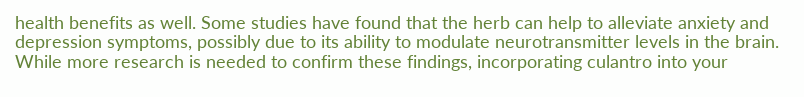health benefits as well. Some studies have found that the herb can help to alleviate anxiety and depression symptoms, possibly due to its ability to modulate neurotransmitter levels in the brain. While more research is needed to confirm these findings, incorporating culantro into your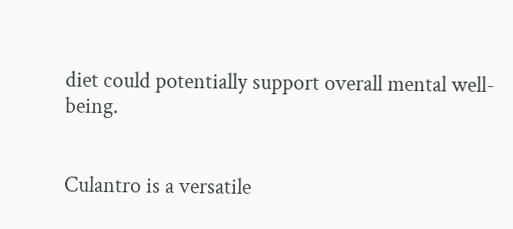diet could potentially support overall mental well-being.


Culantro is a versatile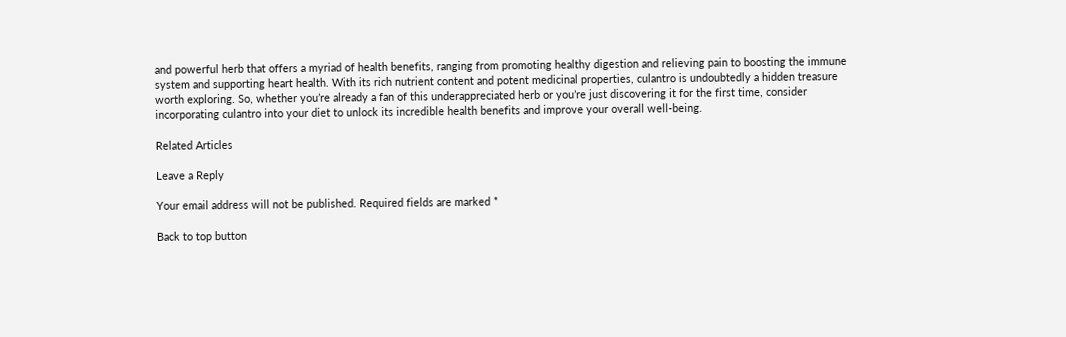and powerful herb that offers a myriad of health benefits, ranging from promoting healthy digestion and relieving pain to boosting the immune system and supporting heart health. With its rich nutrient content and potent medicinal properties, culantro is undoubtedly a hidden treasure worth exploring. So, whether you’re already a fan of this underappreciated herb or you’re just discovering it for the first time, consider incorporating culantro into your diet to unlock its incredible health benefits and improve your overall well-being.

Related Articles

Leave a Reply

Your email address will not be published. Required fields are marked *

Back to top button